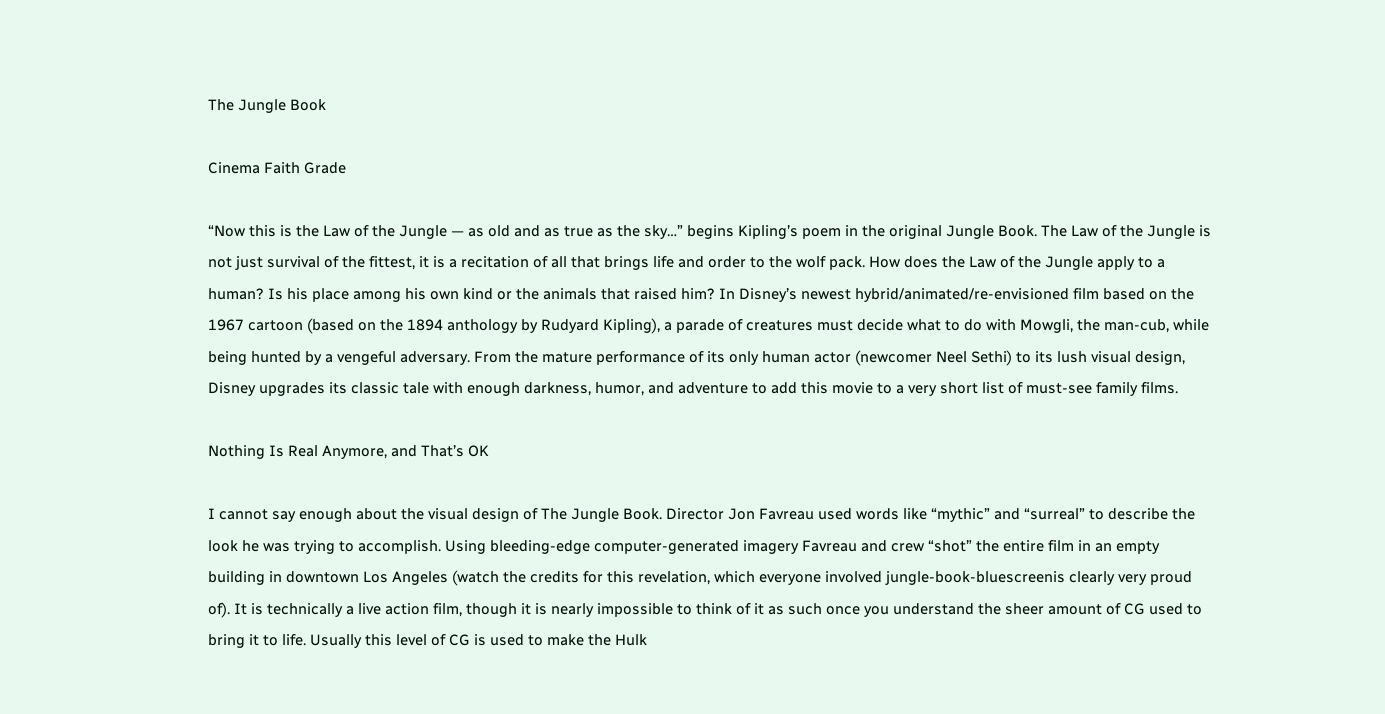The Jungle Book

Cinema Faith Grade

“Now this is the Law of the Jungle — as old and as true as the sky…” begins Kipling’s poem in the original Jungle Book. The Law of the Jungle is not just survival of the fittest, it is a recitation of all that brings life and order to the wolf pack. How does the Law of the Jungle apply to a human? Is his place among his own kind or the animals that raised him? In Disney’s newest hybrid/animated/re-envisioned film based on the 1967 cartoon (based on the 1894 anthology by Rudyard Kipling), a parade of creatures must decide what to do with Mowgli, the man-cub, while being hunted by a vengeful adversary. From the mature performance of its only human actor (newcomer Neel Sethi) to its lush visual design, Disney upgrades its classic tale with enough darkness, humor, and adventure to add this movie to a very short list of must-see family films.

Nothing Is Real Anymore, and That’s OK

I cannot say enough about the visual design of The Jungle Book. Director Jon Favreau used words like “mythic” and “surreal” to describe the look he was trying to accomplish. Using bleeding-edge computer-generated imagery Favreau and crew “shot” the entire film in an empty building in downtown Los Angeles (watch the credits for this revelation, which everyone involved jungle-book-bluescreenis clearly very proud of). It is technically a live action film, though it is nearly impossible to think of it as such once you understand the sheer amount of CG used to bring it to life. Usually this level of CG is used to make the Hulk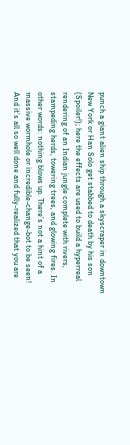punch a giant alien ship through a skyscraper in downtown New York or Han Solo get stabbed to death by his son (Spoiler!); here the effects are used to build a hyperreal rendering of an Indian jungle complete with rivers, stampeding herds, towering trees, and glowing fires. In other words: nothing blows up. There’s not a hint of a massive wormhole or incredible-change-bot to be seen! And it’s all so well done and fully-realized that you are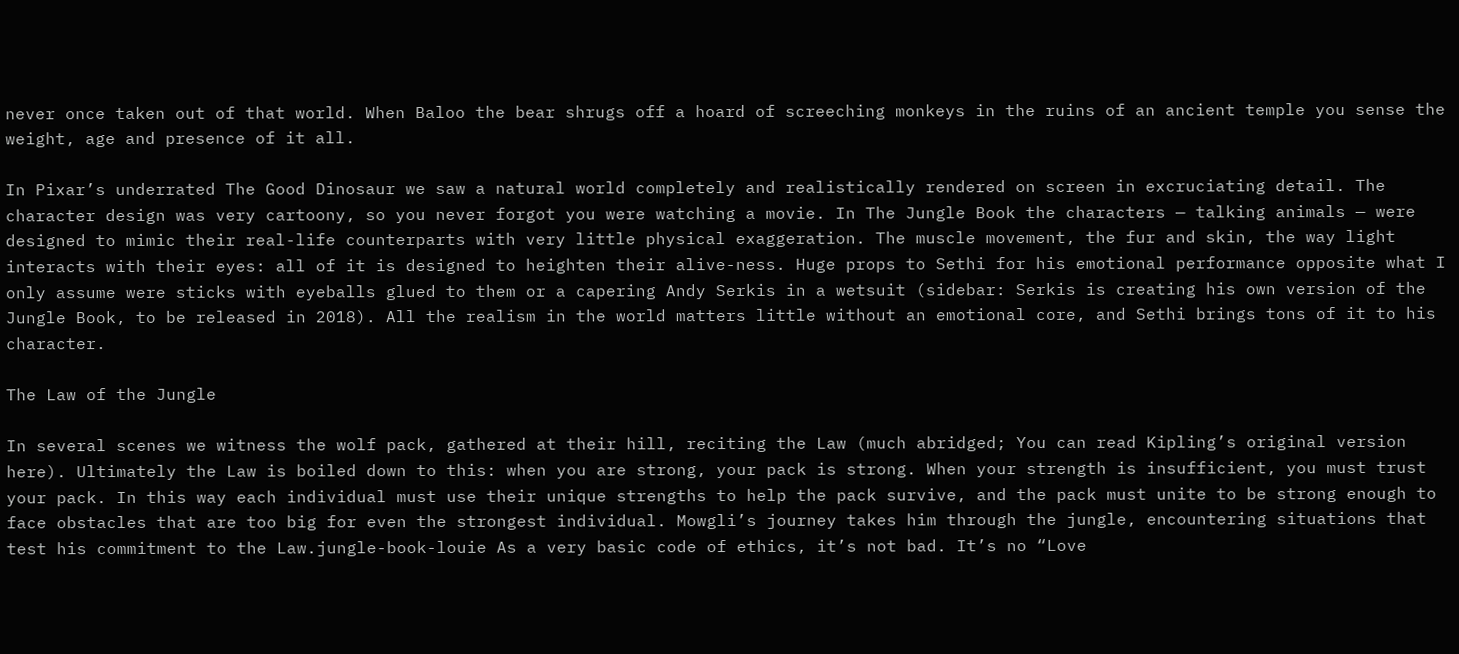never once taken out of that world. When Baloo the bear shrugs off a hoard of screeching monkeys in the ruins of an ancient temple you sense the weight, age and presence of it all.

In Pixar’s underrated The Good Dinosaur we saw a natural world completely and realistically rendered on screen in excruciating detail. The character design was very cartoony, so you never forgot you were watching a movie. In The Jungle Book the characters — talking animals — were designed to mimic their real-life counterparts with very little physical exaggeration. The muscle movement, the fur and skin, the way light interacts with their eyes: all of it is designed to heighten their alive-ness. Huge props to Sethi for his emotional performance opposite what I only assume were sticks with eyeballs glued to them or a capering Andy Serkis in a wetsuit (sidebar: Serkis is creating his own version of the Jungle Book, to be released in 2018). All the realism in the world matters little without an emotional core, and Sethi brings tons of it to his character.

The Law of the Jungle

In several scenes we witness the wolf pack, gathered at their hill, reciting the Law (much abridged; You can read Kipling’s original version here). Ultimately the Law is boiled down to this: when you are strong, your pack is strong. When your strength is insufficient, you must trust your pack. In this way each individual must use their unique strengths to help the pack survive, and the pack must unite to be strong enough to face obstacles that are too big for even the strongest individual. Mowgli’s journey takes him through the jungle, encountering situations that test his commitment to the Law.jungle-book-louie As a very basic code of ethics, it’s not bad. It’s no “Love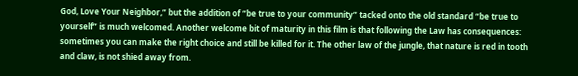God, Love Your Neighbor,” but the addition of “be true to your community” tacked onto the old standard “be true to yourself” is much welcomed. Another welcome bit of maturity in this film is that following the Law has consequences: sometimes you can make the right choice and still be killed for it. The other law of the jungle, that nature is red in tooth and claw, is not shied away from.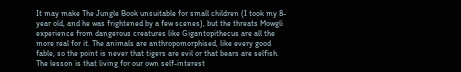It may make The Jungle Book unsuitable for small children (I took my 8-year old, and he was frightened by a few scenes), but the threats Mowgli experience from dangerous creatures like Gigantopithecus are all the more real for it. The animals are anthropomorphised, like every good fable, so the point is never that tigers are evil or that bears are selfish. The lesson is that living for our own self-interest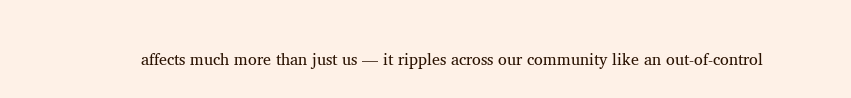affects much more than just us — it ripples across our community like an out-of-control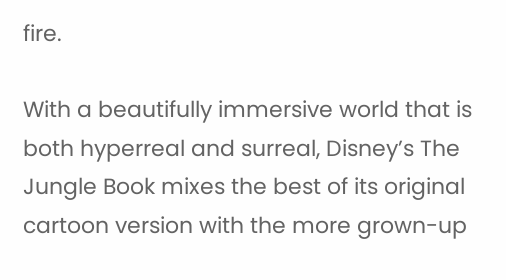fire.

With a beautifully immersive world that is both hyperreal and surreal, Disney’s The Jungle Book mixes the best of its original cartoon version with the more grown-up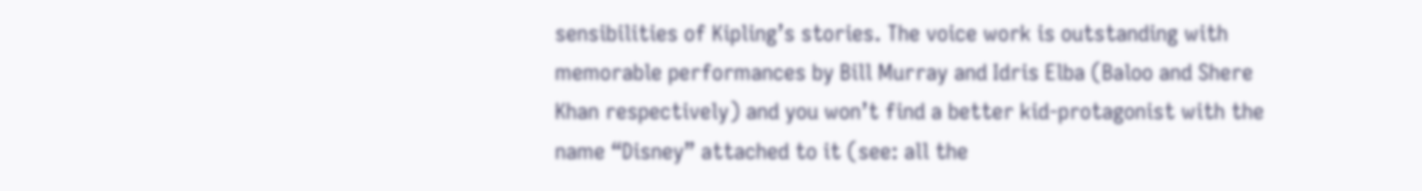sensibilities of Kipling’s stories. The voice work is outstanding with memorable performances by Bill Murray and Idris Elba (Baloo and Shere Khan respectively) and you won’t find a better kid-protagonist with the name “Disney” attached to it (see: all the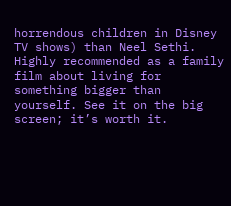horrendous children in Disney TV shows) than Neel Sethi. Highly recommended as a family film about living for something bigger than yourself. See it on the big screen; it’s worth it.